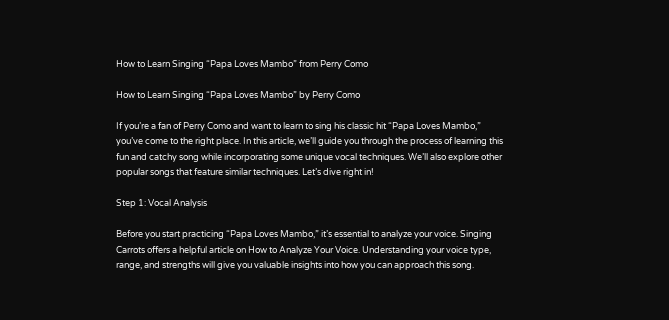How to Learn Singing “Papa Loves Mambo” from Perry Como

How to Learn Singing “Papa Loves Mambo” by Perry Como

If you’re a fan of Perry Como and want to learn to sing his classic hit “Papa Loves Mambo,” you’ve come to the right place. In this article, we’ll guide you through the process of learning this fun and catchy song while incorporating some unique vocal techniques. We’ll also explore other popular songs that feature similar techniques. Let’s dive right in!

Step 1: Vocal Analysis

Before you start practicing “Papa Loves Mambo,” it’s essential to analyze your voice. Singing Carrots offers a helpful article on How to Analyze Your Voice. Understanding your voice type, range, and strengths will give you valuable insights into how you can approach this song.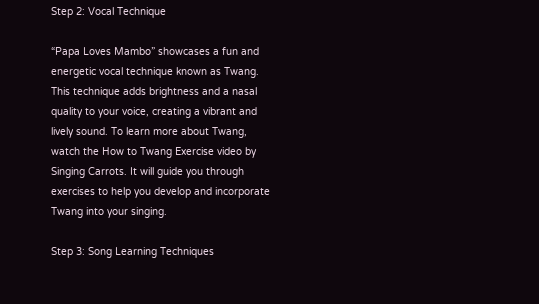Step 2: Vocal Technique

“Papa Loves Mambo” showcases a fun and energetic vocal technique known as Twang. This technique adds brightness and a nasal quality to your voice, creating a vibrant and lively sound. To learn more about Twang, watch the How to Twang Exercise video by Singing Carrots. It will guide you through exercises to help you develop and incorporate Twang into your singing.

Step 3: Song Learning Techniques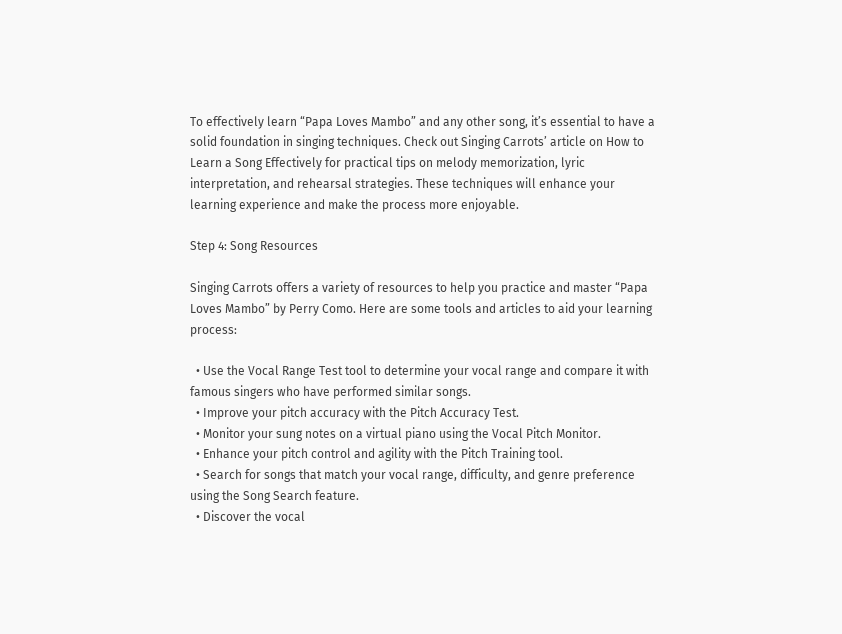To effectively learn “Papa Loves Mambo” and any other song, it’s essential to have a solid foundation in singing techniques. Check out Singing Carrots’ article on How to Learn a Song Effectively for practical tips on melody memorization, lyric interpretation, and rehearsal strategies. These techniques will enhance your learning experience and make the process more enjoyable.

Step 4: Song Resources

Singing Carrots offers a variety of resources to help you practice and master “Papa Loves Mambo” by Perry Como. Here are some tools and articles to aid your learning process:

  • Use the Vocal Range Test tool to determine your vocal range and compare it with famous singers who have performed similar songs.
  • Improve your pitch accuracy with the Pitch Accuracy Test.
  • Monitor your sung notes on a virtual piano using the Vocal Pitch Monitor.
  • Enhance your pitch control and agility with the Pitch Training tool.
  • Search for songs that match your vocal range, difficulty, and genre preference using the Song Search feature.
  • Discover the vocal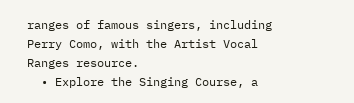ranges of famous singers, including Perry Como, with the Artist Vocal Ranges resource.
  • Explore the Singing Course, a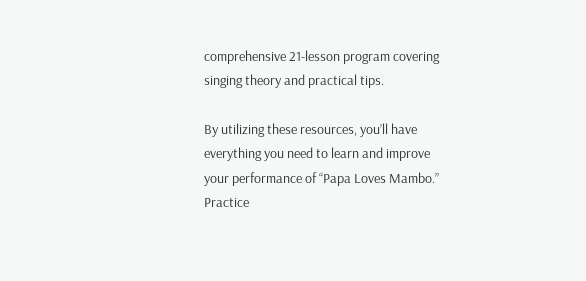comprehensive 21-lesson program covering singing theory and practical tips.

By utilizing these resources, you’ll have everything you need to learn and improve your performance of “Papa Loves Mambo.” Practice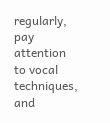regularly, pay attention to vocal techniques, and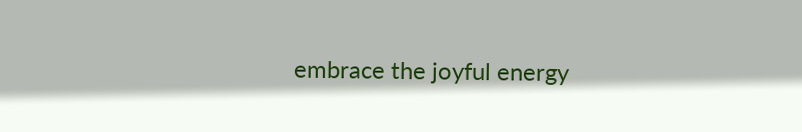embrace the joyful energy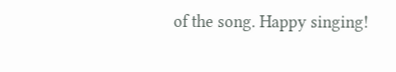of the song. Happy singing!